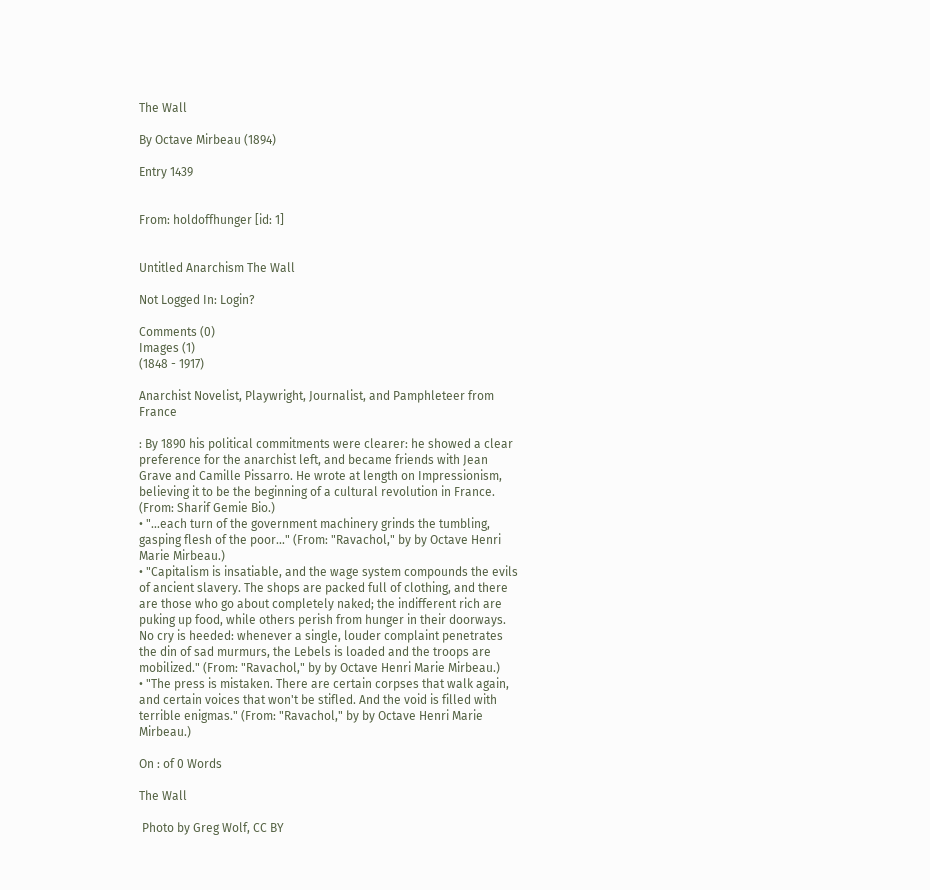The Wall

By Octave Mirbeau (1894)

Entry 1439


From: holdoffhunger [id: 1]


Untitled Anarchism The Wall

Not Logged In: Login?

Comments (0)
Images (1)
(1848 - 1917)

Anarchist Novelist, Playwright, Journalist, and Pamphleteer from France

: By 1890 his political commitments were clearer: he showed a clear preference for the anarchist left, and became friends with Jean Grave and Camille Pissarro. He wrote at length on Impressionism, believing it to be the beginning of a cultural revolution in France. (From: Sharif Gemie Bio.)
• "...each turn of the government machinery grinds the tumbling, gasping flesh of the poor..." (From: "Ravachol," by by Octave Henri Marie Mirbeau.)
• "Capitalism is insatiable, and the wage system compounds the evils of ancient slavery. The shops are packed full of clothing, and there are those who go about completely naked; the indifferent rich are puking up food, while others perish from hunger in their doorways. No cry is heeded: whenever a single, louder complaint penetrates the din of sad murmurs, the Lebels is loaded and the troops are mobilized." (From: "Ravachol," by by Octave Henri Marie Mirbeau.)
• "The press is mistaken. There are certain corpses that walk again, and certain voices that won't be stifled. And the void is filled with terrible enigmas." (From: "Ravachol," by by Octave Henri Marie Mirbeau.)

On : of 0 Words

The Wall

 Photo by Greg Wolf, CC BY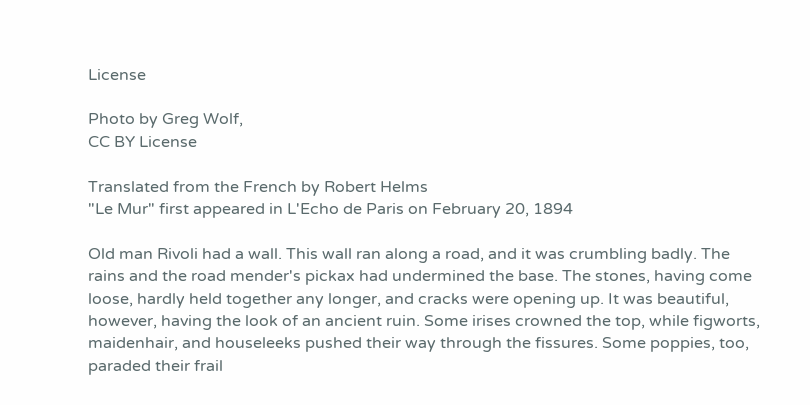License

Photo by Greg Wolf,
CC BY License

Translated from the French by Robert Helms
"Le Mur" first appeared in L'Echo de Paris on February 20, 1894

Old man Rivoli had a wall. This wall ran along a road, and it was crumbling badly. The rains and the road mender's pickax had undermined the base. The stones, having come loose, hardly held together any longer, and cracks were opening up. It was beautiful, however, having the look of an ancient ruin. Some irises crowned the top, while figworts, maidenhair, and houseleeks pushed their way through the fissures. Some poppies, too, paraded their frail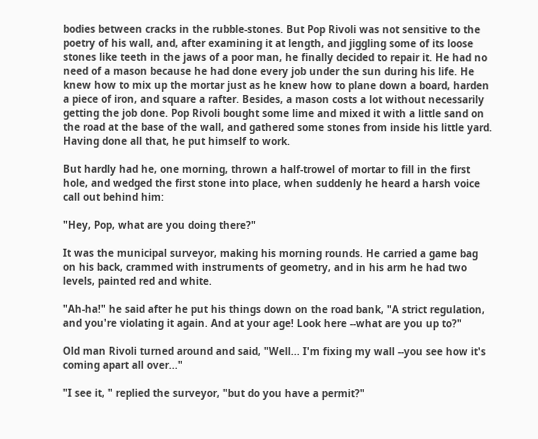bodies between cracks in the rubble-stones. But Pop Rivoli was not sensitive to the poetry of his wall, and, after examining it at length, and jiggling some of its loose stones like teeth in the jaws of a poor man, he finally decided to repair it. He had no need of a mason because he had done every job under the sun during his life. He knew how to mix up the mortar just as he knew how to plane down a board, harden a piece of iron, and square a rafter. Besides, a mason costs a lot without necessarily getting the job done. Pop Rivoli bought some lime and mixed it with a little sand on the road at the base of the wall, and gathered some stones from inside his little yard. Having done all that, he put himself to work.

But hardly had he, one morning, thrown a half-trowel of mortar to fill in the first hole, and wedged the first stone into place, when suddenly he heard a harsh voice call out behind him:

"Hey, Pop, what are you doing there?"

It was the municipal surveyor, making his morning rounds. He carried a game bag on his back, crammed with instruments of geometry, and in his arm he had two levels, painted red and white.

"Ah-ha!" he said after he put his things down on the road bank, "A strict regulation, and you're violating it again. And at your age! Look here --what are you up to?"

Old man Rivoli turned around and said, "Well... I'm fixing my wall --you see how it's coming apart all over..."

"I see it, " replied the surveyor, "but do you have a permit?"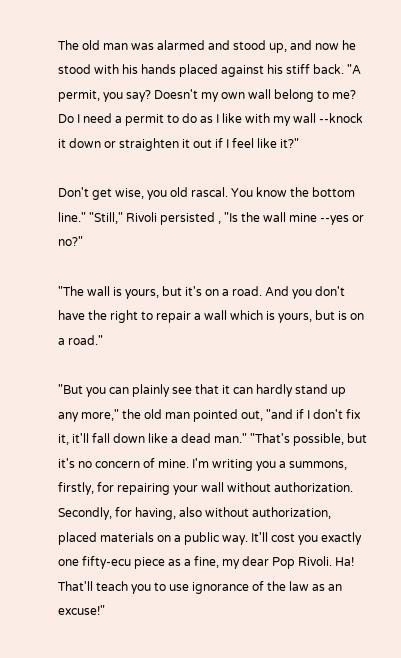The old man was alarmed and stood up, and now he stood with his hands placed against his stiff back. "A permit, you say? Doesn't my own wall belong to me? Do I need a permit to do as I like with my wall --knock it down or straighten it out if I feel like it?"

Don't get wise, you old rascal. You know the bottom line." "Still," Rivoli persisted , "Is the wall mine --yes or no?"

"The wall is yours, but it's on a road. And you don't have the right to repair a wall which is yours, but is on a road."

"But you can plainly see that it can hardly stand up any more," the old man pointed out, "and if I don't fix it, it'll fall down like a dead man." "That's possible, but it's no concern of mine. I'm writing you a summons, firstly, for repairing your wall without authorization. Secondly, for having, also without authorization, placed materials on a public way. It'll cost you exactly one fifty-ecu piece as a fine, my dear Pop Rivoli. Ha! That'll teach you to use ignorance of the law as an excuse!"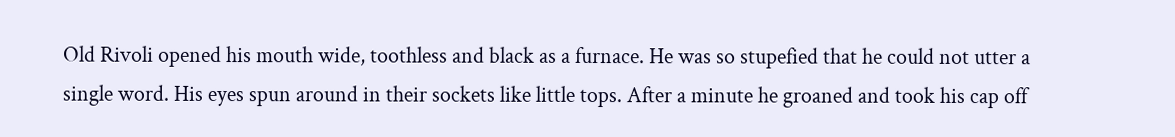Old Rivoli opened his mouth wide, toothless and black as a furnace. He was so stupefied that he could not utter a single word. His eyes spun around in their sockets like little tops. After a minute he groaned and took his cap off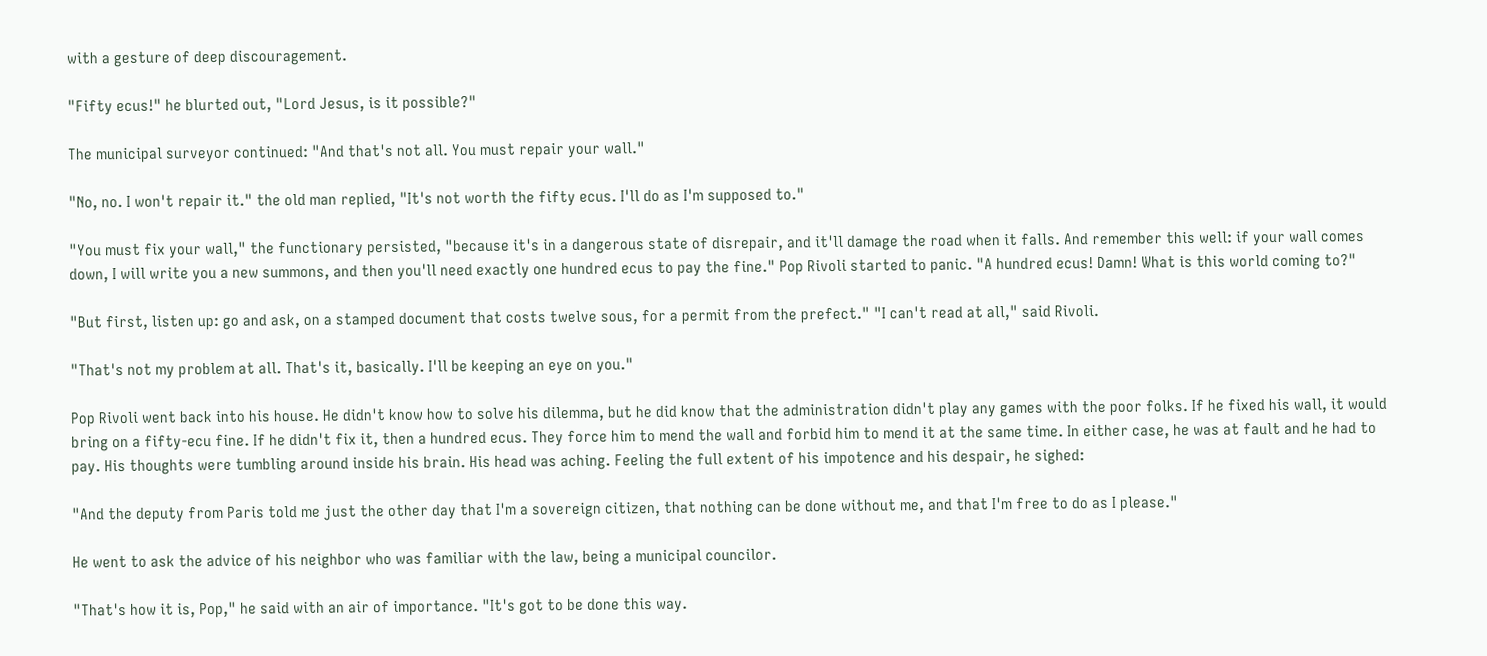with a gesture of deep discouragement.

"Fifty ecus!" he blurted out, "Lord Jesus, is it possible?"

The municipal surveyor continued: "And that's not all. You must repair your wall."

"No, no. I won't repair it." the old man replied, "It's not worth the fifty ecus. I'll do as I'm supposed to."

"You must fix your wall," the functionary persisted, "because it's in a dangerous state of disrepair, and it'll damage the road when it falls. And remember this well: if your wall comes down, I will write you a new summons, and then you'll need exactly one hundred ecus to pay the fine." Pop Rivoli started to panic. "A hundred ecus! Damn! What is this world coming to?"

"But first, listen up: go and ask, on a stamped document that costs twelve sous, for a permit from the prefect." "I can't read at all," said Rivoli.

"That's not my problem at all. That's it, basically. I'll be keeping an eye on you."

Pop Rivoli went back into his house. He didn't know how to solve his dilemma, but he did know that the administration didn't play any games with the poor folks. If he fixed his wall, it would bring on a fifty-ecu fine. If he didn't fix it, then a hundred ecus. They force him to mend the wall and forbid him to mend it at the same time. In either case, he was at fault and he had to pay. His thoughts were tumbling around inside his brain. His head was aching. Feeling the full extent of his impotence and his despair, he sighed:

"And the deputy from Paris told me just the other day that I'm a sovereign citizen, that nothing can be done without me, and that I'm free to do as I please."

He went to ask the advice of his neighbor who was familiar with the law, being a municipal councilor.

"That's how it is, Pop," he said with an air of importance. "It's got to be done this way.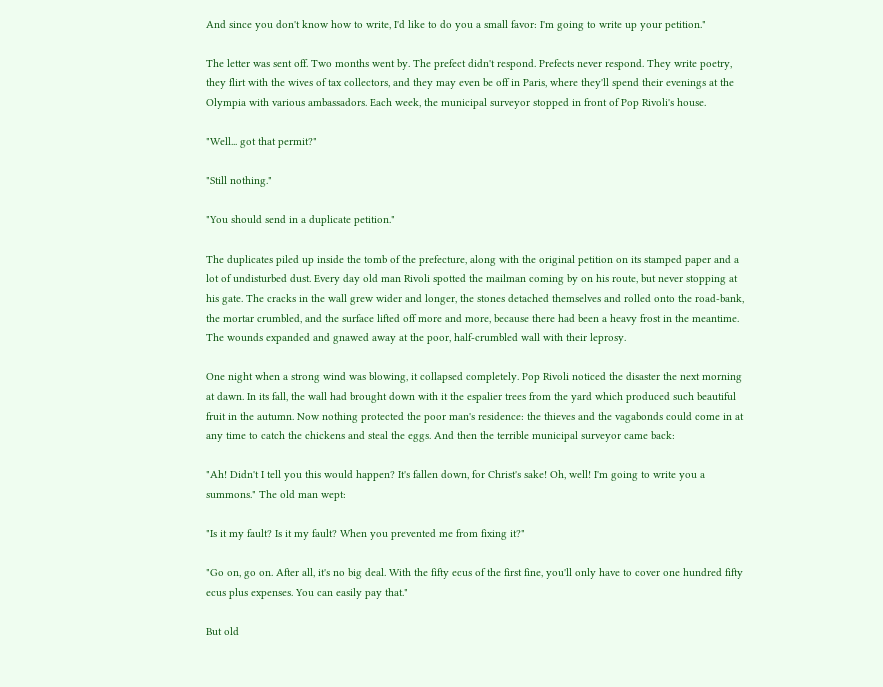And since you don't know how to write, I'd like to do you a small favor: I'm going to write up your petition."

The letter was sent off. Two months went by. The prefect didn't respond. Prefects never respond. They write poetry, they flirt with the wives of tax collectors, and they may even be off in Paris, where they'll spend their evenings at the Olympia with various ambassadors. Each week, the municipal surveyor stopped in front of Pop Rivoli's house.

"Well... got that permit?"

"Still nothing."

"You should send in a duplicate petition."

The duplicates piled up inside the tomb of the prefecture, along with the original petition on its stamped paper and a lot of undisturbed dust. Every day old man Rivoli spotted the mailman coming by on his route, but never stopping at his gate. The cracks in the wall grew wider and longer, the stones detached themselves and rolled onto the road-bank, the mortar crumbled, and the surface lifted off more and more, because there had been a heavy frost in the meantime. The wounds expanded and gnawed away at the poor, half-crumbled wall with their leprosy.

One night when a strong wind was blowing, it collapsed completely. Pop Rivoli noticed the disaster the next morning at dawn. In its fall, the wall had brought down with it the espalier trees from the yard which produced such beautiful fruit in the autumn. Now nothing protected the poor man's residence: the thieves and the vagabonds could come in at any time to catch the chickens and steal the eggs. And then the terrible municipal surveyor came back:

"Ah! Didn't I tell you this would happen? It's fallen down, for Christ's sake! Oh, well! I'm going to write you a summons." The old man wept:

"Is it my fault? Is it my fault? When you prevented me from fixing it?"

"Go on, go on. After all, it's no big deal. With the fifty ecus of the first fine, you'll only have to cover one hundred fifty ecus plus expenses. You can easily pay that."

But old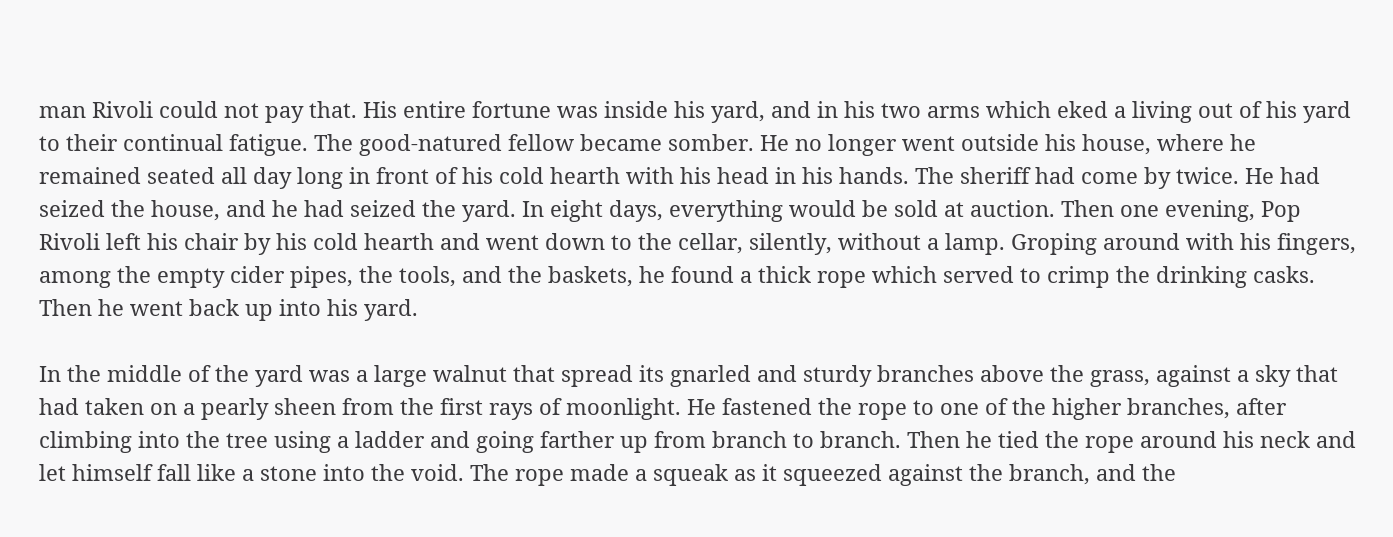man Rivoli could not pay that. His entire fortune was inside his yard, and in his two arms which eked a living out of his yard to their continual fatigue. The good-natured fellow became somber. He no longer went outside his house, where he remained seated all day long in front of his cold hearth with his head in his hands. The sheriff had come by twice. He had seized the house, and he had seized the yard. In eight days, everything would be sold at auction. Then one evening, Pop Rivoli left his chair by his cold hearth and went down to the cellar, silently, without a lamp. Groping around with his fingers, among the empty cider pipes, the tools, and the baskets, he found a thick rope which served to crimp the drinking casks. Then he went back up into his yard.

In the middle of the yard was a large walnut that spread its gnarled and sturdy branches above the grass, against a sky that had taken on a pearly sheen from the first rays of moonlight. He fastened the rope to one of the higher branches, after climbing into the tree using a ladder and going farther up from branch to branch. Then he tied the rope around his neck and let himself fall like a stone into the void. The rope made a squeak as it squeezed against the branch, and the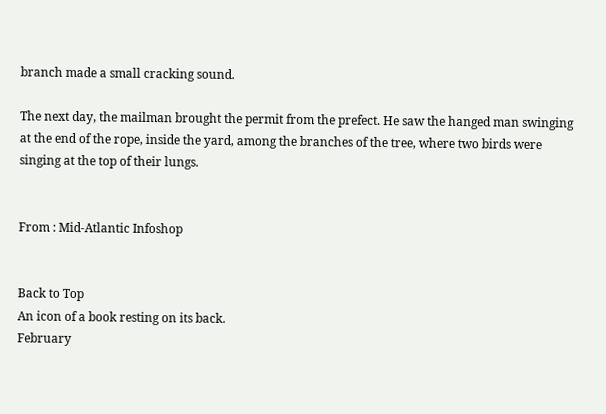branch made a small cracking sound.

The next day, the mailman brought the permit from the prefect. He saw the hanged man swinging at the end of the rope, inside the yard, among the branches of the tree, where two birds were singing at the top of their lungs.


From : Mid-Atlantic Infoshop


Back to Top
An icon of a book resting on its back.
February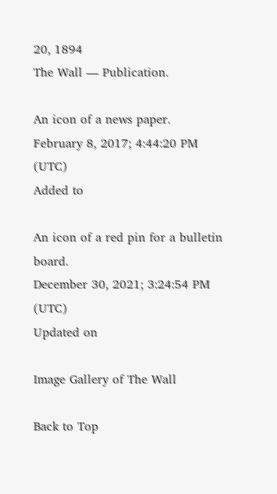20, 1894
The Wall — Publication.

An icon of a news paper.
February 8, 2017; 4:44:20 PM (UTC)
Added to

An icon of a red pin for a bulletin board.
December 30, 2021; 3:24:54 PM (UTC)
Updated on

Image Gallery of The Wall

Back to Top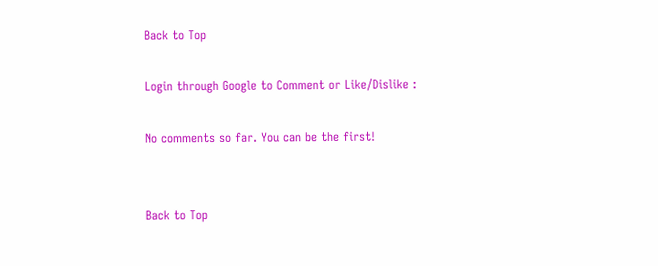Back to Top

Login through Google to Comment or Like/Dislike :

No comments so far. You can be the first!


Back to Top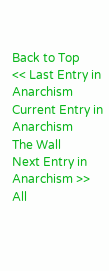Back to Top
<< Last Entry in Anarchism
Current Entry in Anarchism
The Wall
Next Entry in Anarchism >>
All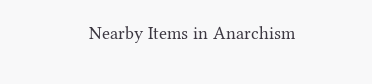Nearby Items in Anarchism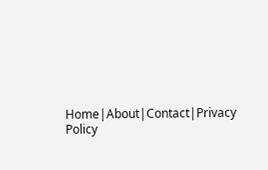Home|About|Contact|Privacy Policy